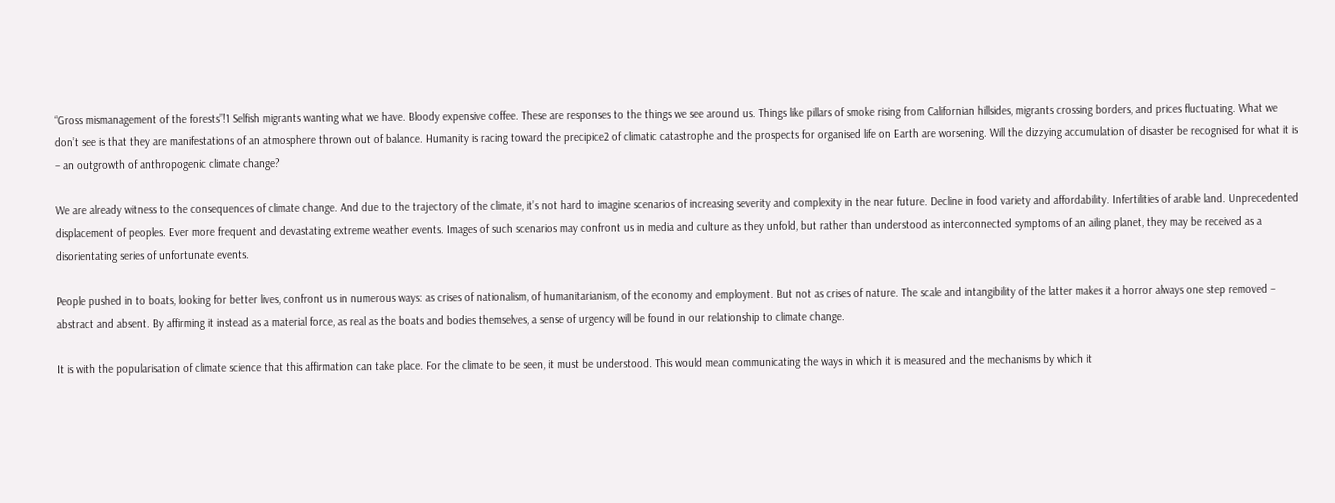“Gross mismanagement of the forests”!1 Selfish migrants wanting what we have. Bloody expensive coffee. These are responses to the things we see around us. Things like pillars of smoke rising from Californian hillsides, migrants crossing borders, and prices fluctuating. What we don’t see is that they are manifestations of an atmosphere thrown out of balance. Humanity is racing toward the precipice2 of climatic catastrophe and the prospects for organised life on Earth are worsening. Will the dizzying accumulation of disaster be recognised for what it is – an outgrowth of anthropogenic climate change?

We are already witness to the consequences of climate change. And due to the trajectory of the climate, it’s not hard to imagine scenarios of increasing severity and complexity in the near future. Decline in food variety and affordability. Infertilities of arable land. Unprecedented displacement of peoples. Ever more frequent and devastating extreme weather events. Images of such scenarios may confront us in media and culture as they unfold, but rather than understood as interconnected symptoms of an ailing planet, they may be received as a disorientating series of unfortunate events.

People pushed in to boats, looking for better lives, confront us in numerous ways: as crises of nationalism, of humanitarianism, of the economy and employment. But not as crises of nature. The scale and intangibility of the latter makes it a horror always one step removed – abstract and absent. By affirming it instead as a material force, as real as the boats and bodies themselves, a sense of urgency will be found in our relationship to climate change.

It is with the popularisation of climate science that this affirmation can take place. For the climate to be seen, it must be understood. This would mean communicating the ways in which it is measured and the mechanisms by which it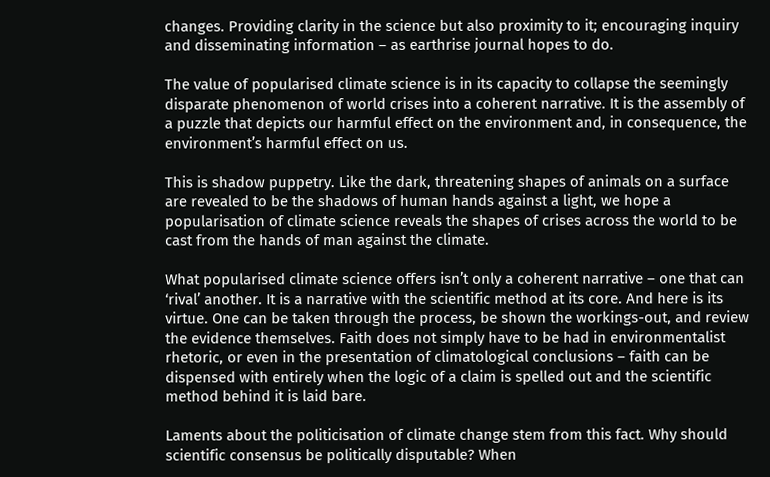changes. Providing clarity in the science but also proximity to it; encouraging inquiry and disseminating information – as earthrise journal hopes to do.

The value of popularised climate science is in its capacity to collapse the seemingly disparate phenomenon of world crises into a coherent narrative. It is the assembly of a puzzle that depicts our harmful effect on the environment and, in consequence, the environment’s harmful effect on us.

This is shadow puppetry. Like the dark, threatening shapes of animals on a surface are revealed to be the shadows of human hands against a light, we hope a popularisation of climate science reveals the shapes of crises across the world to be cast from the hands of man against the climate.

What popularised climate science offers isn’t only a coherent narrative – one that can ‘rival’ another. It is a narrative with the scientific method at its core. And here is its virtue. One can be taken through the process, be shown the workings-out, and review the evidence themselves. Faith does not simply have to be had in environmentalist rhetoric, or even in the presentation of climatological conclusions – faith can be dispensed with entirely when the logic of a claim is spelled out and the scientific method behind it is laid bare.

Laments about the politicisation of climate change stem from this fact. Why should scientific consensus be politically disputable? When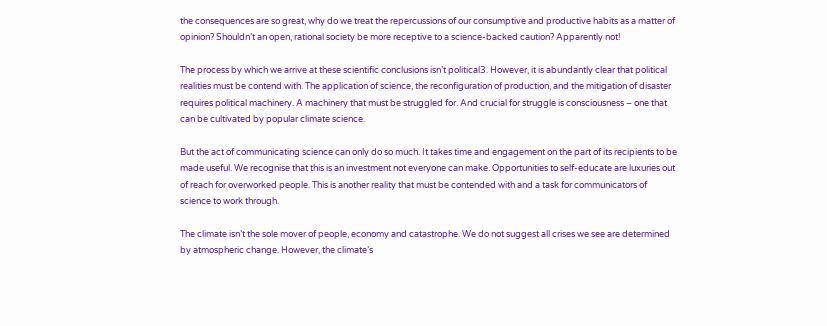the consequences are so great, why do we treat the repercussions of our consumptive and productive habits as a matter of opinion? Shouldn’t an open, rational society be more receptive to a science-backed caution? Apparently not!

The process by which we arrive at these scientific conclusions isn’t political3. However, it is abundantly clear that political realities must be contend with. The application of science, the reconfiguration of production, and the mitigation of disaster requires political machinery. A machinery that must be struggled for. And crucial for struggle is consciousness – one that can be cultivated by popular climate science.

But the act of communicating science can only do so much. It takes time and engagement on the part of its recipients to be made useful. We recognise that this is an investment not everyone can make. Opportunities to self-educate are luxuries out of reach for overworked people. This is another reality that must be contended with and a task for communicators of science to work through.

The climate isn’t the sole mover of people, economy and catastrophe. We do not suggest all crises we see are determined by atmospheric change. However, the climate’s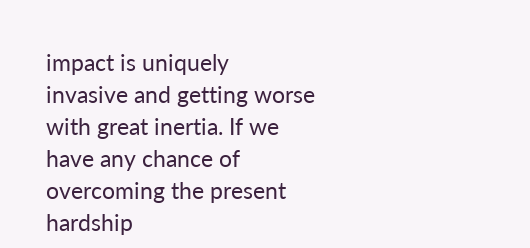impact is uniquely invasive and getting worse with great inertia. If we have any chance of overcoming the present hardship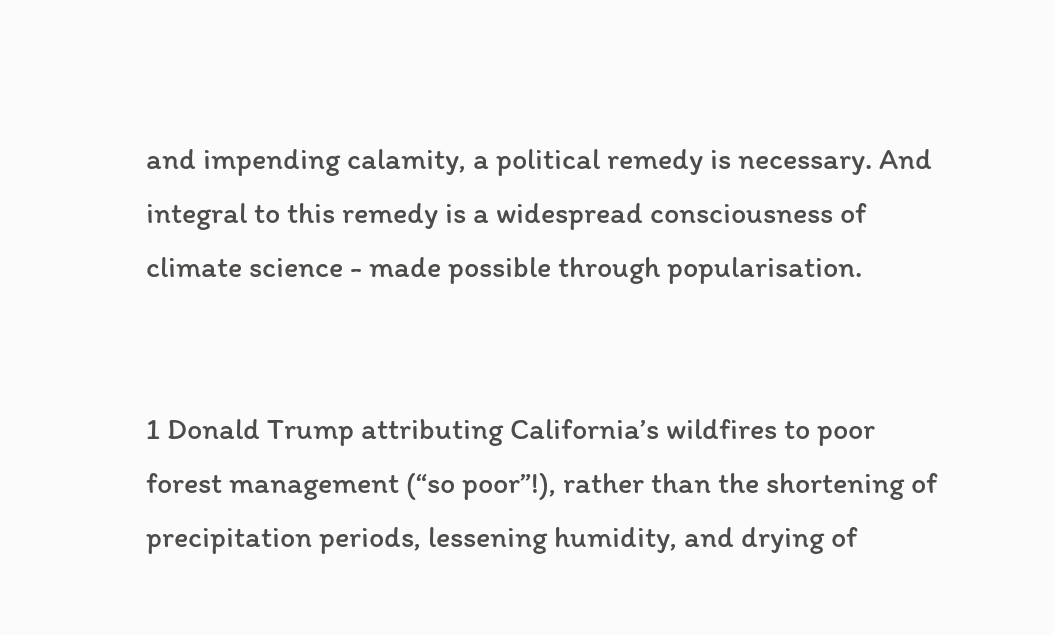and impending calamity, a political remedy is necessary. And integral to this remedy is a widespread consciousness of climate science - made possible through popularisation.


1 Donald Trump attributing California’s wildfires to poor forest management (“so poor”!), rather than the shortening of precipitation periods, lessening humidity, and drying of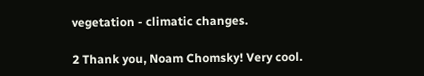vegetation - climatic changes.

2 Thank you, Noam Chomsky! Very cool.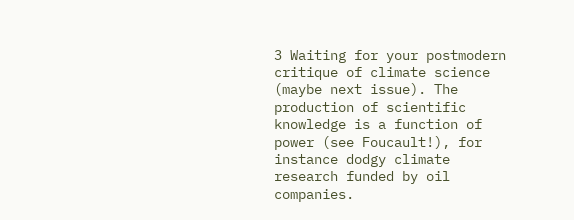3 Waiting for your postmodern critique of climate science (maybe next issue). The production of scientific knowledge is a function of power (see Foucault!), for instance dodgy climate research funded by oil companies.